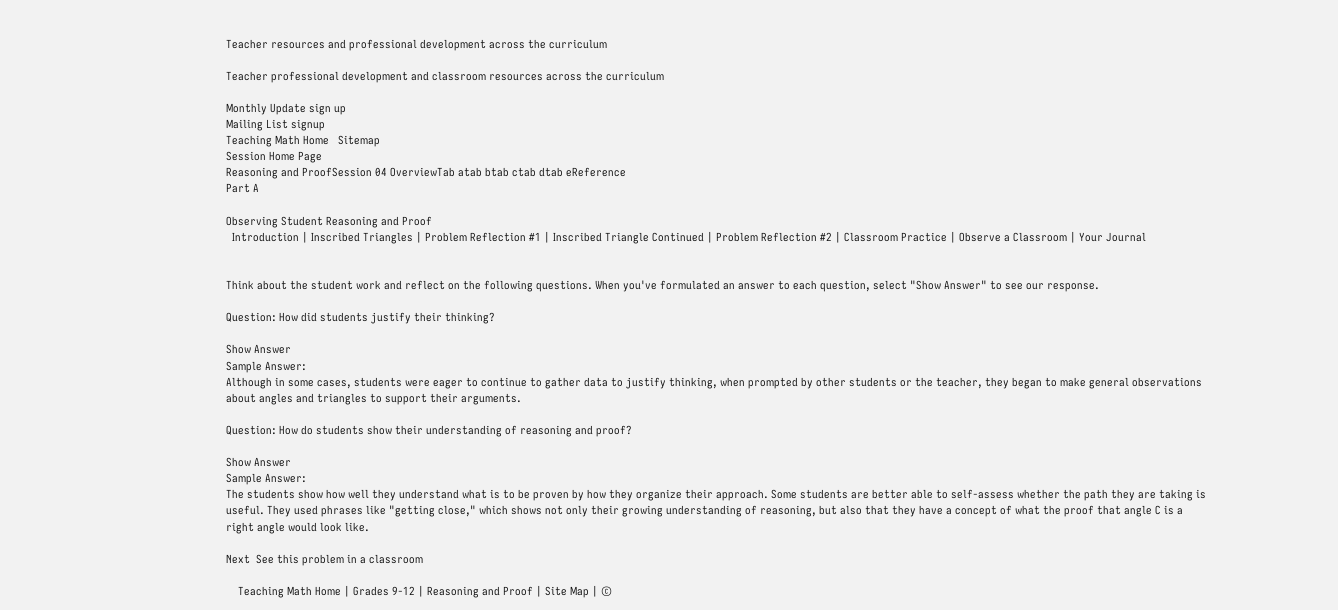Teacher resources and professional development across the curriculum

Teacher professional development and classroom resources across the curriculum

Monthly Update sign up
Mailing List signup
Teaching Math Home   Sitemap
Session Home Page
Reasoning and ProofSession 04 OverviewTab atab btab ctab dtab eReference
Part A

Observing Student Reasoning and Proof
  Introduction | Inscribed Triangles | Problem Reflection #1 | Inscribed Triangle Continued | Problem Reflection #2 | Classroom Practice | Observe a Classroom | Your Journal


Think about the student work and reflect on the following questions. When you've formulated an answer to each question, select "Show Answer" to see our response.

Question: How did students justify their thinking?

Show Answer
Sample Answer:
Although in some cases, students were eager to continue to gather data to justify thinking, when prompted by other students or the teacher, they began to make general observations about angles and triangles to support their arguments.

Question: How do students show their understanding of reasoning and proof?

Show Answer
Sample Answer:
The students show how well they understand what is to be proven by how they organize their approach. Some students are better able to self-assess whether the path they are taking is useful. They used phrases like "getting close," which shows not only their growing understanding of reasoning, but also that they have a concept of what the proof that angle C is a right angle would look like.

Next  See this problem in a classroom

    Teaching Math Home | Grades 9-12 | Reasoning and Proof | Site Map | ©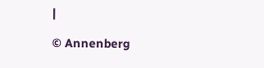|

© Annenberg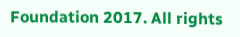Foundation 2017. All rights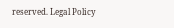reserved. Legal Policy